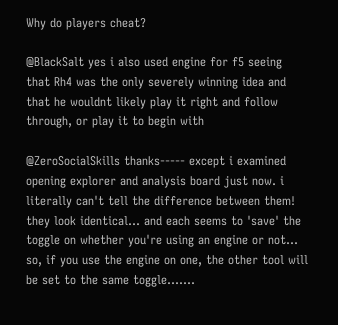Why do players cheat?

@BlackSalt yes i also used engine for f5 seeing that Rh4 was the only severely winning idea and that he wouldnt likely play it right and follow through, or play it to begin with

@ZeroSocialSkills thanks----- except i examined opening explorer and analysis board just now. i literally can't tell the difference between them! they look identical... and each seems to 'save' the toggle on whether you're using an engine or not... so, if you use the engine on one, the other tool will be set to the same toggle.......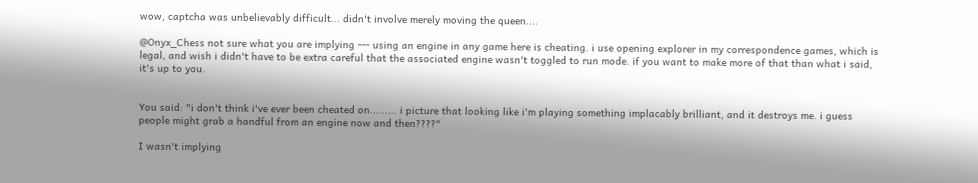wow, captcha was unbelievably difficult... didn't involve merely moving the queen....

@Onyx_Chess not sure what you are implying --- using an engine in any game here is cheating. i use opening explorer in my correspondence games, which is legal, and wish i didn't have to be extra careful that the associated engine wasn't toggled to run mode. if you want to make more of that than what i said, it's up to you.


You said: "i don't think i've ever been cheated on......... i picture that looking like i'm playing something implacably brilliant, and it destroys me. i guess people might grab a handful from an engine now and then????"

I wasn't implying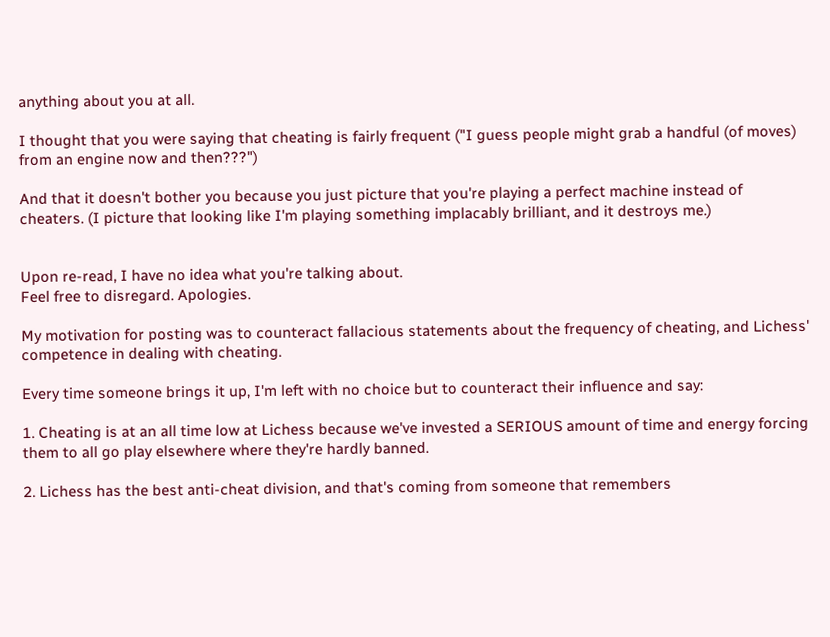anything about you at all.

I thought that you were saying that cheating is fairly frequent ("I guess people might grab a handful (of moves) from an engine now and then???")

And that it doesn't bother you because you just picture that you're playing a perfect machine instead of cheaters. (I picture that looking like I'm playing something implacably brilliant, and it destroys me.)


Upon re-read, I have no idea what you're talking about.
Feel free to disregard. Apologies.

My motivation for posting was to counteract fallacious statements about the frequency of cheating, and Lichess' competence in dealing with cheating.

Every time someone brings it up, I'm left with no choice but to counteract their influence and say:

1. Cheating is at an all time low at Lichess because we've invested a SERIOUS amount of time and energy forcing them to all go play elsewhere where they're hardly banned.

2. Lichess has the best anti-cheat division, and that's coming from someone that remembers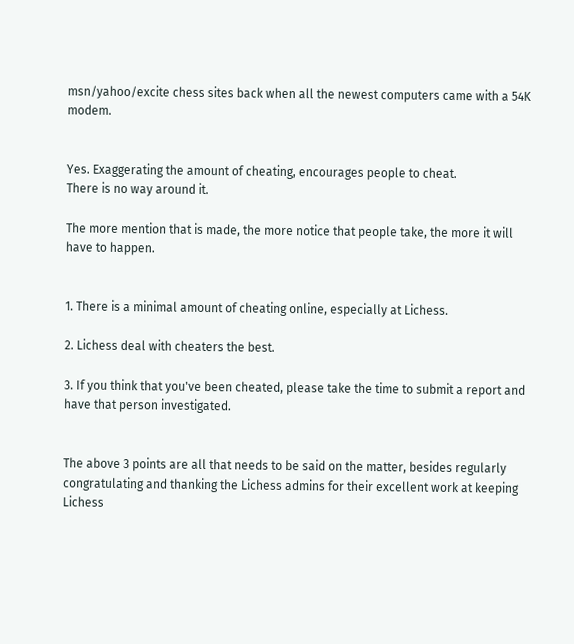msn/yahoo/excite chess sites back when all the newest computers came with a 54K modem.


Yes. Exaggerating the amount of cheating, encourages people to cheat.
There is no way around it.

The more mention that is made, the more notice that people take, the more it will have to happen.


1. There is a minimal amount of cheating online, especially at Lichess.

2. Lichess deal with cheaters the best.

3. If you think that you've been cheated, please take the time to submit a report and have that person investigated.


The above 3 points are all that needs to be said on the matter, besides regularly congratulating and thanking the Lichess admins for their excellent work at keeping Lichess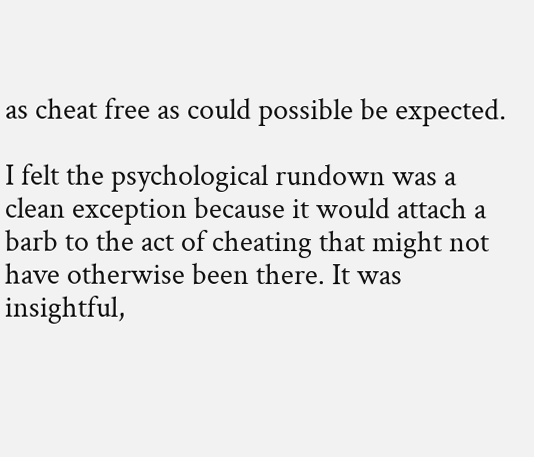as cheat free as could possible be expected.

I felt the psychological rundown was a clean exception because it would attach a barb to the act of cheating that might not have otherwise been there. It was insightful,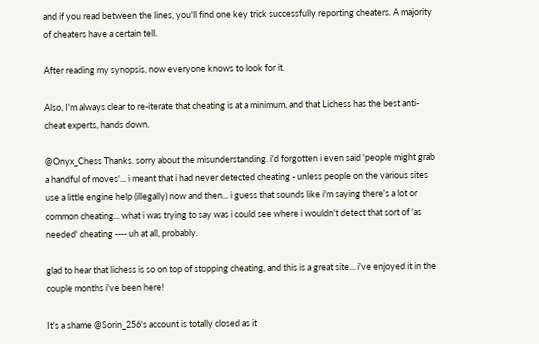and if you read between the lines, you'll find one key trick successfully reporting cheaters. A majority of cheaters have a certain tell.

After reading my synopsis, now everyone knows to look for it.

Also, I'm always clear to re-iterate that cheating is at a minimum, and that Lichess has the best anti-cheat experts, hands down.

@Onyx_Chess Thanks. sorry about the misunderstanding. i'd forgotten i even said 'people might grab a handful of moves'... i meant that i had never detected cheating - unless people on the various sites use a little engine help (illegally) now and then... i guess that sounds like i'm saying there's a lot or common cheating... what i was trying to say was i could see where i wouldn't detect that sort of 'as needed' cheating ---- uh at all, probably.

glad to hear that lichess is so on top of stopping cheating, and this is a great site... i've enjoyed it in the couple months i've been here!

It's a shame @Sorin_256's account is totally closed as it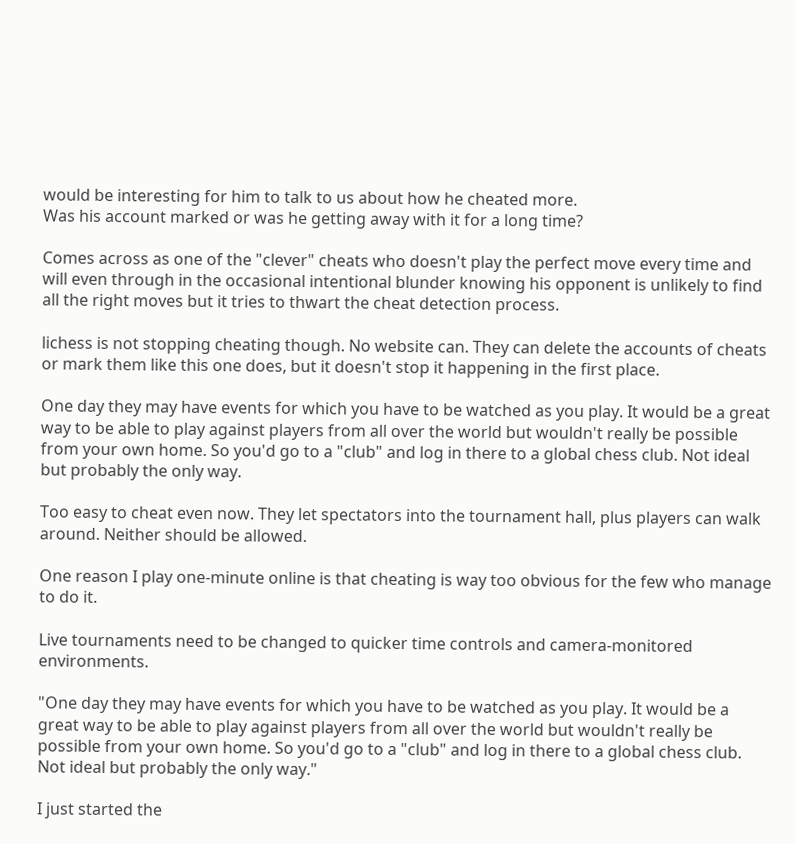would be interesting for him to talk to us about how he cheated more.
Was his account marked or was he getting away with it for a long time?

Comes across as one of the "clever" cheats who doesn't play the perfect move every time and will even through in the occasional intentional blunder knowing his opponent is unlikely to find all the right moves but it tries to thwart the cheat detection process.

lichess is not stopping cheating though. No website can. They can delete the accounts of cheats or mark them like this one does, but it doesn't stop it happening in the first place.

One day they may have events for which you have to be watched as you play. It would be a great way to be able to play against players from all over the world but wouldn't really be possible from your own home. So you'd go to a "club" and log in there to a global chess club. Not ideal but probably the only way.

Too easy to cheat even now. They let spectators into the tournament hall, plus players can walk around. Neither should be allowed.

One reason I play one-minute online is that cheating is way too obvious for the few who manage to do it.

Live tournaments need to be changed to quicker time controls and camera-monitored environments.

"One day they may have events for which you have to be watched as you play. It would be a great way to be able to play against players from all over the world but wouldn't really be possible from your own home. So you'd go to a "club" and log in there to a global chess club. Not ideal but probably the only way."

I just started the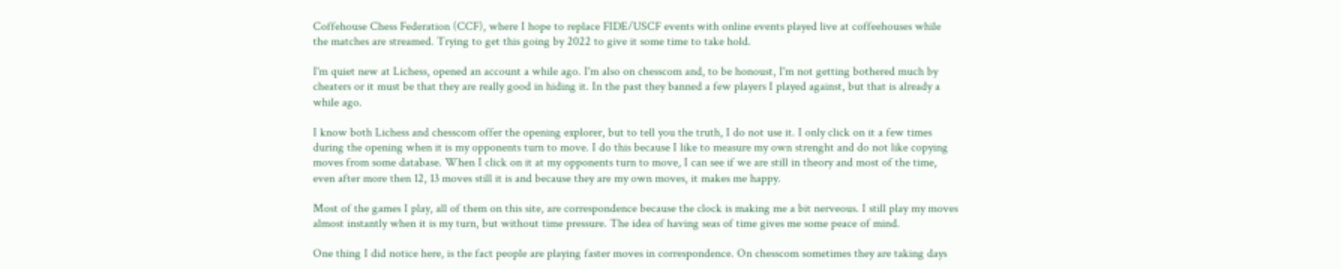Coffehouse Chess Federation (CCF), where I hope to replace FIDE/USCF events with online events played live at coffeehouses while the matches are streamed. Trying to get this going by 2022 to give it some time to take hold.

I'm quiet new at Lichess, opened an account a while ago. I'm also on chesscom and, to be honoust, I'm not getting bothered much by cheaters or it must be that they are really good in hiding it. In the past they banned a few players I played against, but that is already a while ago.

I know both Lichess and chesscom offer the opening explorer, but to tell you the truth, I do not use it. I only click on it a few times during the opening when it is my opponents turn to move. I do this because I like to measure my own strenght and do not like copying moves from some database. When I click on it at my opponents turn to move, I can see if we are still in theory and most of the time, even after more then 12, 13 moves still it is and because they are my own moves, it makes me happy.

Most of the games I play, all of them on this site, are correspondence because the clock is making me a bit nerveous. I still play my moves almost instantly when it is my turn, but without time pressure. The idea of having seas of time gives me some peace of mind.

One thing I did notice here, is the fact people are playing faster moves in correspondence. On chesscom sometimes they are taking days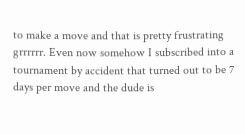to make a move and that is pretty frustrating grrrrrr. Even now somehow I subscribed into a tournament by accident that turned out to be 7 days per move and the dude is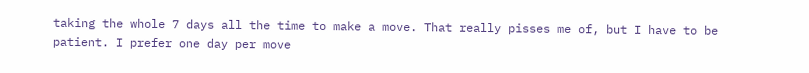taking the whole 7 days all the time to make a move. That really pisses me of, but I have to be patient. I prefer one day per move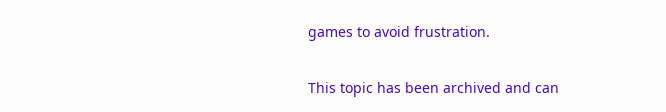games to avoid frustration.

This topic has been archived and can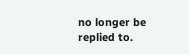no longer be replied to.